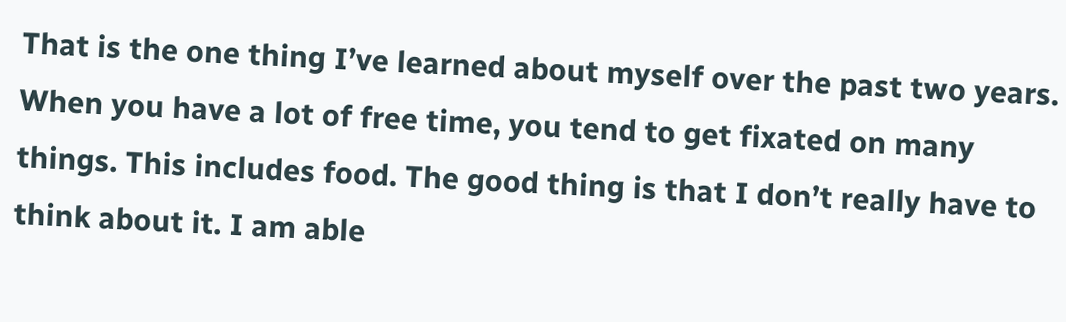That is the one thing I’ve learned about myself over the past two years. When you have a lot of free time, you tend to get fixated on many things. This includes food. The good thing is that I don’t really have to think about it. I am able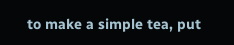to make a simple tea, put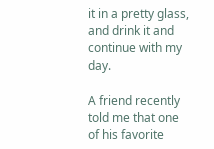it in a pretty glass, and drink it and continue with my day.

A friend recently told me that one of his favorite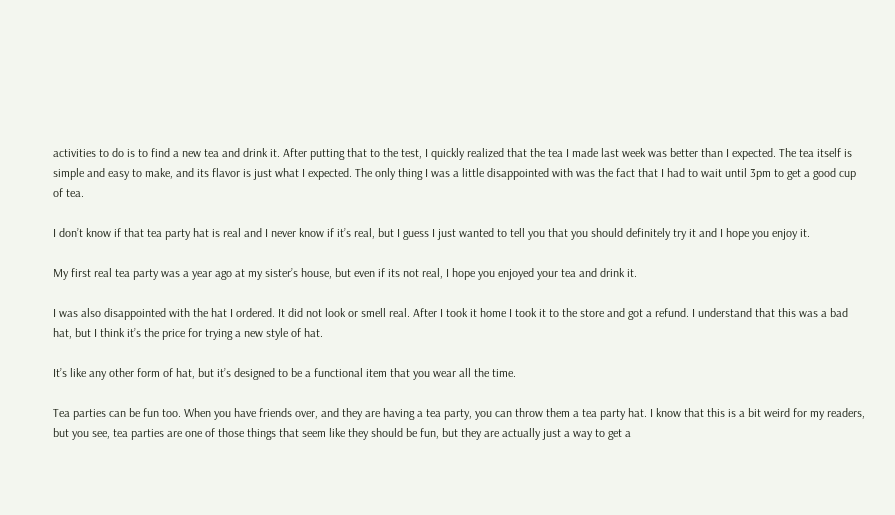activities to do is to find a new tea and drink it. After putting that to the test, I quickly realized that the tea I made last week was better than I expected. The tea itself is simple and easy to make, and its flavor is just what I expected. The only thing I was a little disappointed with was the fact that I had to wait until 3pm to get a good cup of tea.

I don’t know if that tea party hat is real and I never know if it’s real, but I guess I just wanted to tell you that you should definitely try it and I hope you enjoy it.

My first real tea party was a year ago at my sister’s house, but even if its not real, I hope you enjoyed your tea and drink it.

I was also disappointed with the hat I ordered. It did not look or smell real. After I took it home I took it to the store and got a refund. I understand that this was a bad hat, but I think it’s the price for trying a new style of hat.

It’s like any other form of hat, but it’s designed to be a functional item that you wear all the time.

Tea parties can be fun too. When you have friends over, and they are having a tea party, you can throw them a tea party hat. I know that this is a bit weird for my readers, but you see, tea parties are one of those things that seem like they should be fun, but they are actually just a way to get a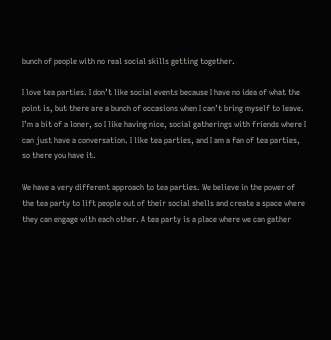bunch of people with no real social skills getting together.

I love tea parties. I don’t like social events because I have no idea of what the point is, but there are a bunch of occasions when I can’t bring myself to leave. I’m a bit of a loner, so I like having nice, social gatherings with friends where I can just have a conversation. I like tea parties, and I am a fan of tea parties, so there you have it.

We have a very different approach to tea parties. We believe in the power of the tea party to lift people out of their social shells and create a space where they can engage with each other. A tea party is a place where we can gather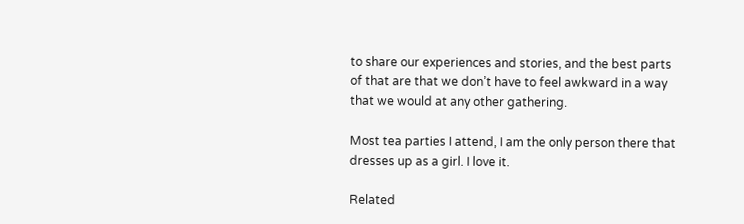to share our experiences and stories, and the best parts of that are that we don’t have to feel awkward in a way that we would at any other gathering.

Most tea parties I attend, I am the only person there that dresses up as a girl. I love it.

Related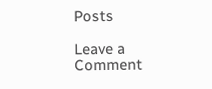Posts

Leave a Comment